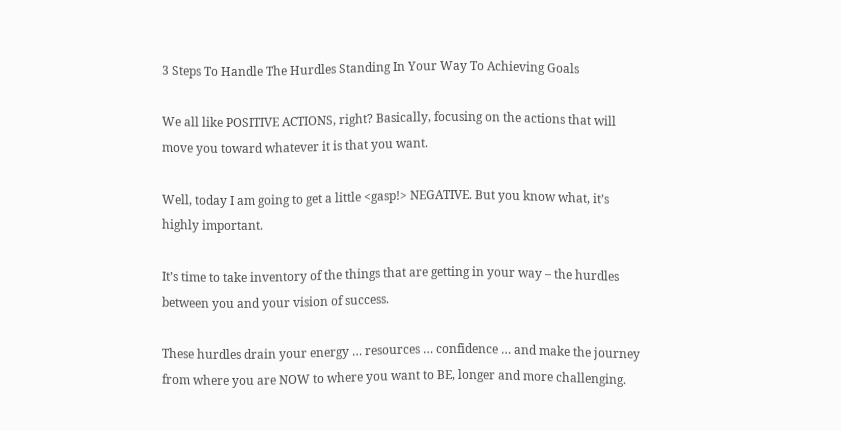3 Steps To Handle The Hurdles Standing In Your Way To Achieving Goals

We all like POSITIVE ACTIONS, right? Basically, focusing on the actions that will move you toward whatever it is that you want.

Well, today I am going to get a little <gasp!> NEGATIVE. But you know what, it’s highly important.

It’s time to take inventory of the things that are getting in your way – the hurdles between you and your vision of success.

These hurdles drain your energy … resources … confidence … and make the journey from where you are NOW to where you want to BE, longer and more challenging.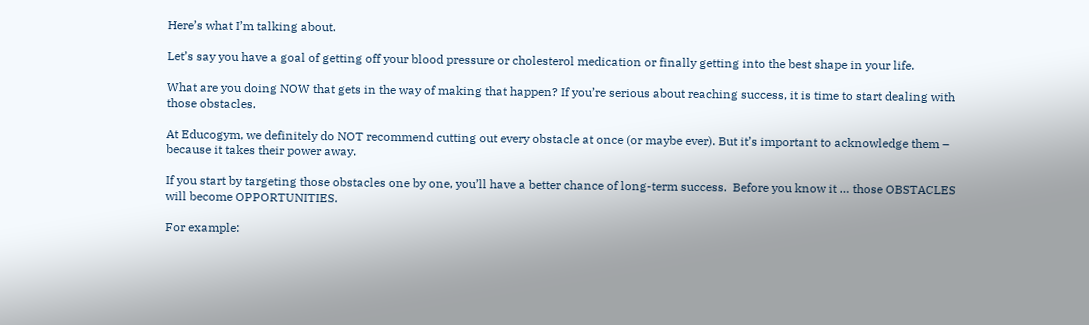Here’s what I’m talking about.

Let’s say you have a goal of getting off your blood pressure or cholesterol medication or finally getting into the best shape in your life.

What are you doing NOW that gets in the way of making that happen? If you’re serious about reaching success, it is time to start dealing with those obstacles.

At Educogym, we definitely do NOT recommend cutting out every obstacle at once (or maybe ever). But it’s important to acknowledge them – because it takes their power away.

If you start by targeting those obstacles one by one, you’ll have a better chance of long-term success.  Before you know it … those OBSTACLES will become OPPORTUNITIES.

For example: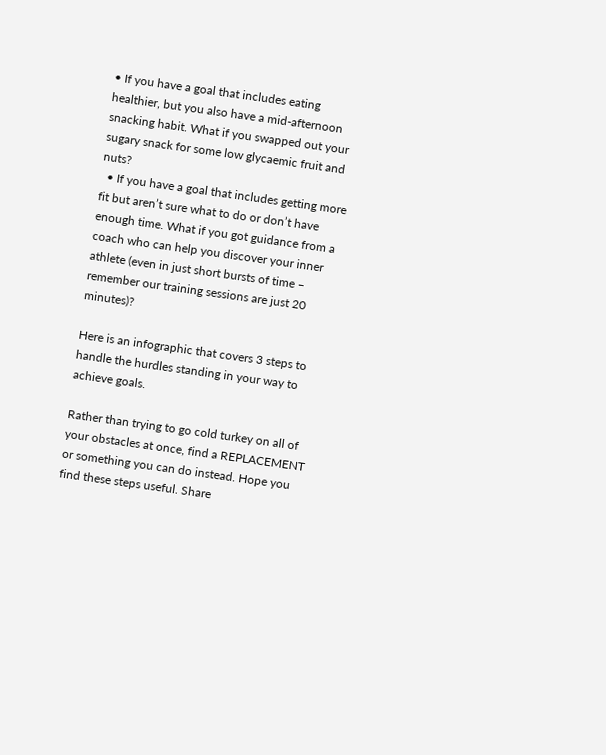• If you have a goal that includes eating healthier, but you also have a mid-afternoon snacking habit. What if you swapped out your sugary snack for some low glycaemic fruit and nuts?
  • If you have a goal that includes getting more fit but aren’t sure what to do or don’t have enough time. What if you got guidance from a coach who can help you discover your inner athlete (even in just short bursts of time – remember our training sessions are just 20 minutes)?

Here is an infographic that covers 3 steps to handle the hurdles standing in your way to achieve goals.

Rather than trying to go cold turkey on all of your obstacles at once, find a REPLACEMENT or something you can do instead. Hope you find these steps useful. Share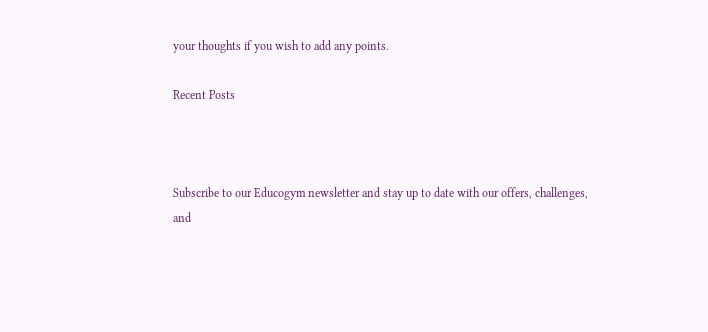your thoughts if you wish to add any points.

Recent Posts



Subscribe to our Educogym newsletter and stay up to date with our offers, challenges, and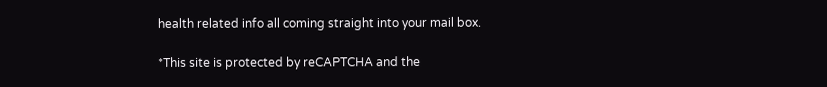health related info all coming straight into your mail box.

*This site is protected by reCAPTCHA and the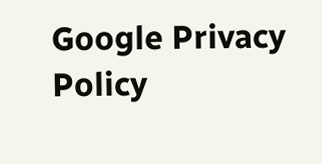Google Privacy Policy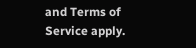and Terms of Service apply.